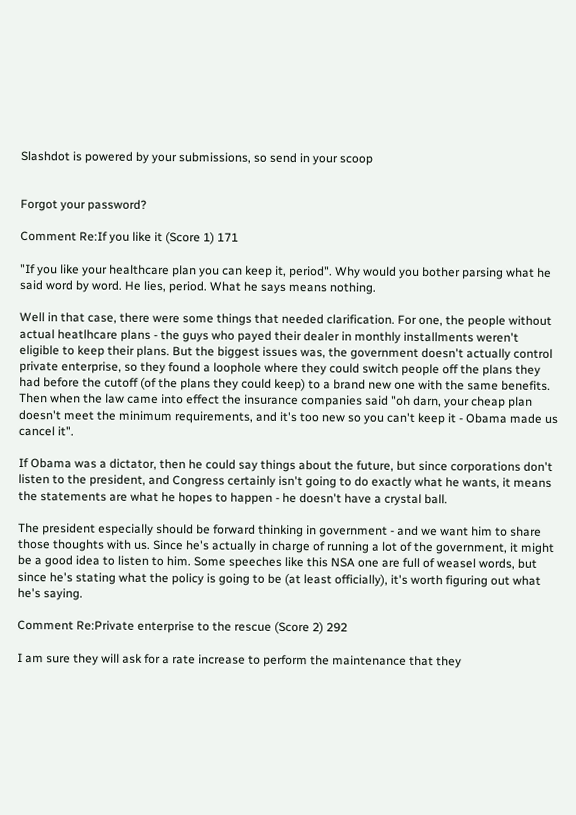Slashdot is powered by your submissions, so send in your scoop


Forgot your password?

Comment Re:If you like it (Score 1) 171

"If you like your healthcare plan you can keep it, period". Why would you bother parsing what he said word by word. He lies, period. What he says means nothing.

Well in that case, there were some things that needed clarification. For one, the people without actual heatlhcare plans - the guys who payed their dealer in monthly installments weren't eligible to keep their plans. But the biggest issues was, the government doesn't actually control private enterprise, so they found a loophole where they could switch people off the plans they had before the cutoff (of the plans they could keep) to a brand new one with the same benefits. Then when the law came into effect the insurance companies said "oh darn, your cheap plan doesn't meet the minimum requirements, and it's too new so you can't keep it - Obama made us cancel it".

If Obama was a dictator, then he could say things about the future, but since corporations don't listen to the president, and Congress certainly isn't going to do exactly what he wants, it means the statements are what he hopes to happen - he doesn't have a crystal ball.

The president especially should be forward thinking in government - and we want him to share those thoughts with us. Since he's actually in charge of running a lot of the government, it might be a good idea to listen to him. Some speeches like this NSA one are full of weasel words, but since he's stating what the policy is going to be (at least officially), it's worth figuring out what he's saying.

Comment Re:Private enterprise to the rescue (Score 2) 292

I am sure they will ask for a rate increase to perform the maintenance that they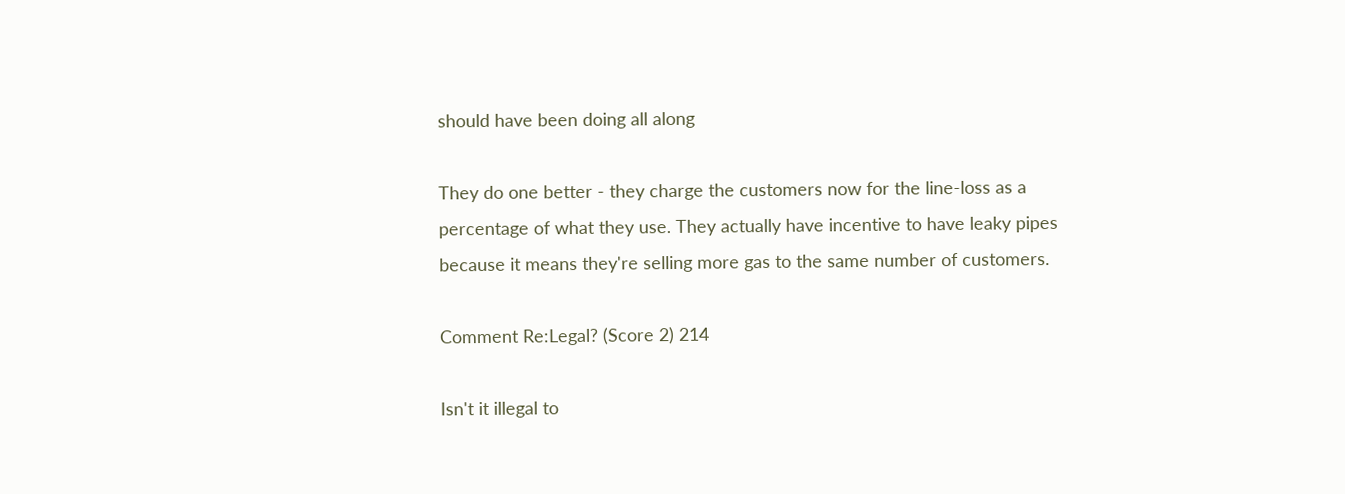should have been doing all along

They do one better - they charge the customers now for the line-loss as a percentage of what they use. They actually have incentive to have leaky pipes because it means they're selling more gas to the same number of customers.

Comment Re:Legal? (Score 2) 214

Isn't it illegal to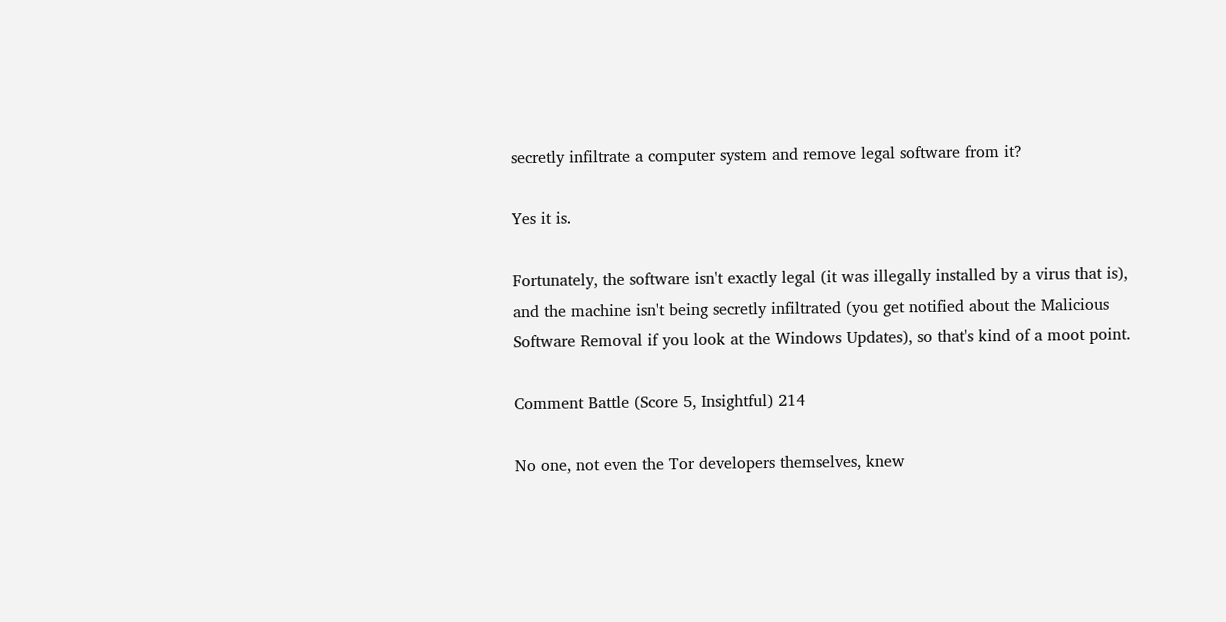secretly infiltrate a computer system and remove legal software from it?

Yes it is.

Fortunately, the software isn't exactly legal (it was illegally installed by a virus that is), and the machine isn't being secretly infiltrated (you get notified about the Malicious Software Removal if you look at the Windows Updates), so that's kind of a moot point.

Comment Battle (Score 5, Insightful) 214

No one, not even the Tor developers themselves, knew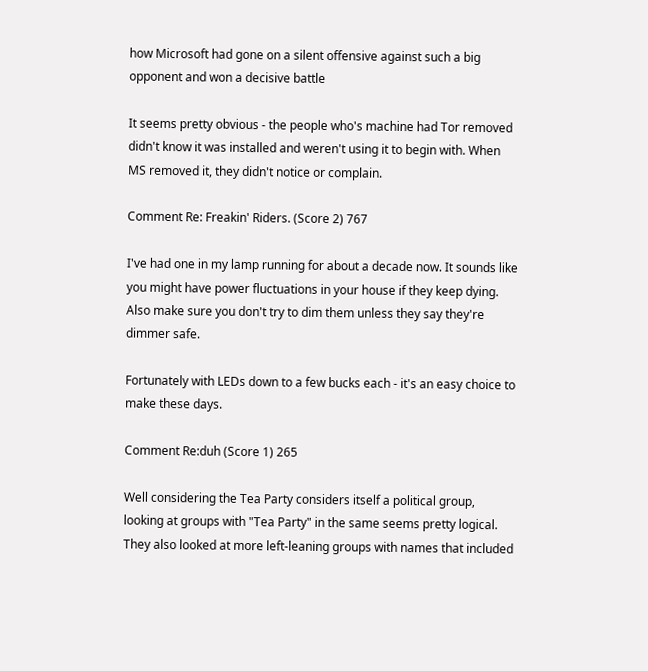how Microsoft had gone on a silent offensive against such a big opponent and won a decisive battle

It seems pretty obvious - the people who's machine had Tor removed didn't know it was installed and weren't using it to begin with. When MS removed it, they didn't notice or complain.

Comment Re: Freakin' Riders. (Score 2) 767

I've had one in my lamp running for about a decade now. It sounds like you might have power fluctuations in your house if they keep dying. Also make sure you don't try to dim them unless they say they're dimmer safe.

Fortunately with LEDs down to a few bucks each - it's an easy choice to make these days.

Comment Re:duh (Score 1) 265

Well considering the Tea Party considers itself a political group, looking at groups with "Tea Party" in the same seems pretty logical. They also looked at more left-leaning groups with names that included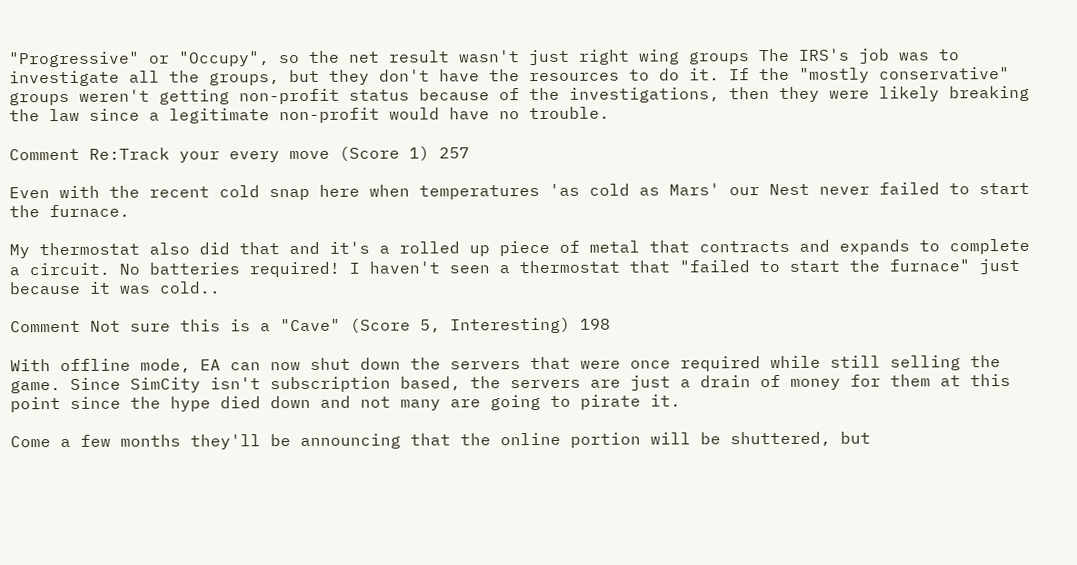"Progressive" or "Occupy", so the net result wasn't just right wing groups The IRS's job was to investigate all the groups, but they don't have the resources to do it. If the "mostly conservative" groups weren't getting non-profit status because of the investigations, then they were likely breaking the law since a legitimate non-profit would have no trouble.

Comment Re:Track your every move (Score 1) 257

Even with the recent cold snap here when temperatures 'as cold as Mars' our Nest never failed to start the furnace.

My thermostat also did that and it's a rolled up piece of metal that contracts and expands to complete a circuit. No batteries required! I haven't seen a thermostat that "failed to start the furnace" just because it was cold..

Comment Not sure this is a "Cave" (Score 5, Interesting) 198

With offline mode, EA can now shut down the servers that were once required while still selling the game. Since SimCity isn't subscription based, the servers are just a drain of money for them at this point since the hype died down and not many are going to pirate it.

Come a few months they'll be announcing that the online portion will be shuttered, but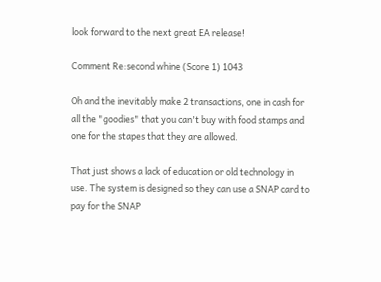look forward to the next great EA release!

Comment Re:second whine (Score 1) 1043

Oh and the inevitably make 2 transactions, one in cash for all the "goodies" that you can't buy with food stamps and one for the stapes that they are allowed.

That just shows a lack of education or old technology in use. The system is designed so they can use a SNAP card to pay for the SNAP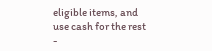eligible items, and use cash for the rest -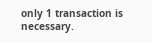only 1 transaction is necessary.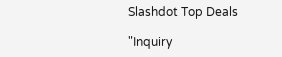Slashdot Top Deals

"Inquiry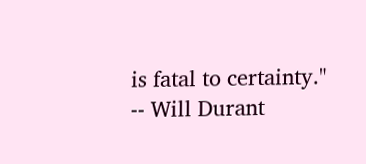is fatal to certainty." -- Will Durant